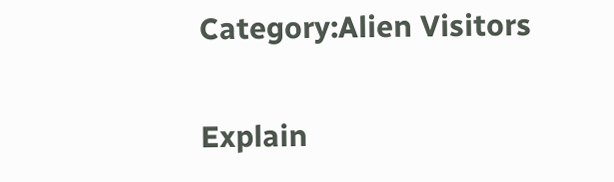Category:Alien Visitors

Explain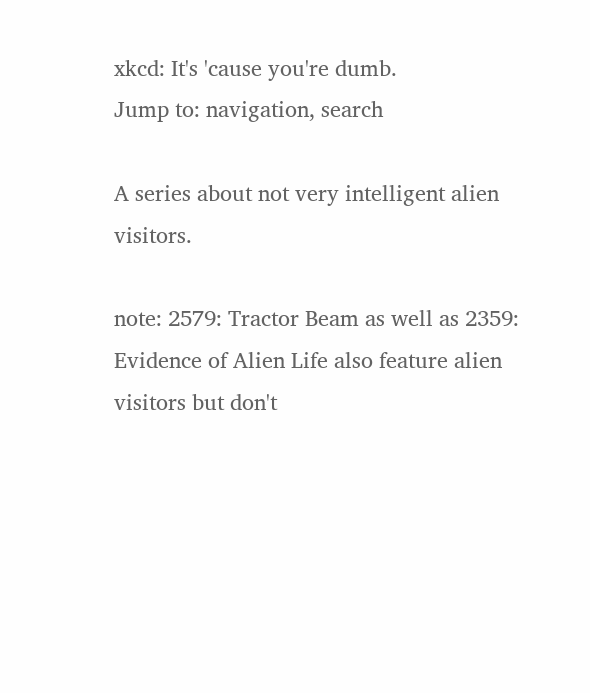xkcd: It's 'cause you're dumb.
Jump to: navigation, search

A series about not very intelligent alien visitors.

note: 2579: Tractor Beam as well as 2359: Evidence of Alien Life also feature alien visitors but don't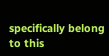specifically belong to this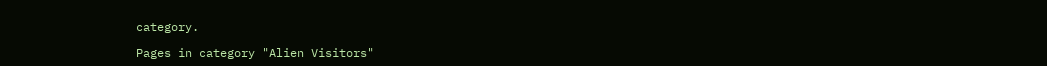category.

Pages in category "Alien Visitors"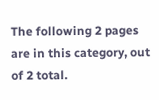The following 2 pages are in this category, out of 2 total.